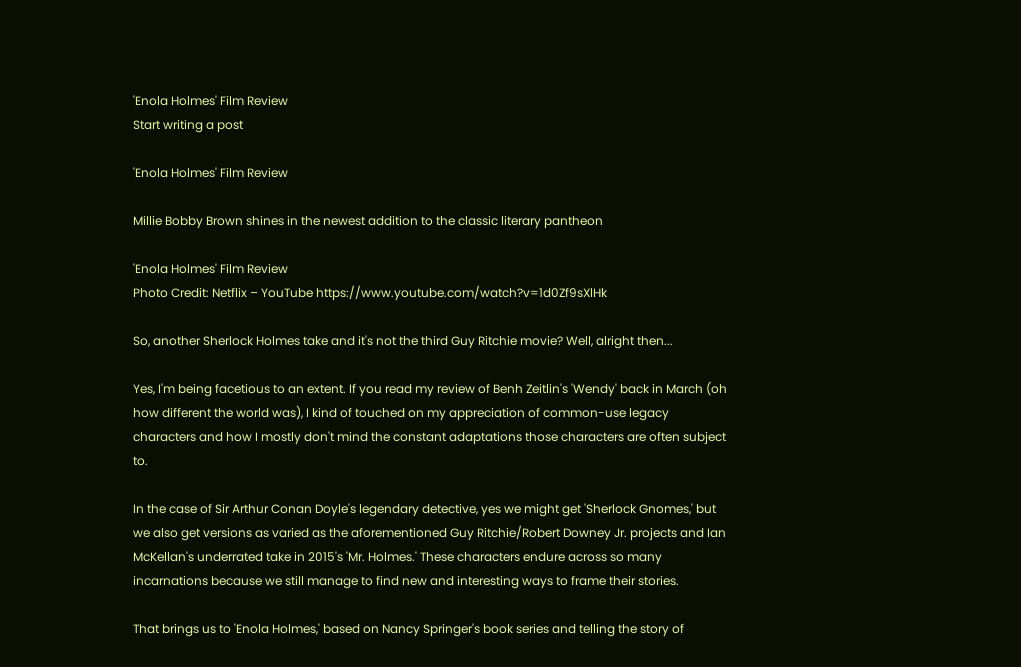'Enola Holmes' Film Review
Start writing a post

'Enola Holmes' Film Review

Millie Bobby Brown shines in the newest addition to the classic literary pantheon

'Enola Holmes' Film Review
Photo Credit: Netflix – YouTube https://www.youtube.com/watch?v=1d0Zf9sXlHk

So, another Sherlock Holmes take and it's not the third Guy Ritchie movie? Well, alright then...

Yes, I'm being facetious to an extent. If you read my review of Benh Zeitlin's 'Wendy' back in March (oh how different the world was), I kind of touched on my appreciation of common-use legacy characters and how I mostly don't mind the constant adaptations those characters are often subject to.

In the case of Sir Arthur Conan Doyle's legendary detective, yes we might get 'Sherlock Gnomes,' but we also get versions as varied as the aforementioned Guy Ritchie/Robert Downey Jr. projects and Ian McKellan's underrated take in 2015's 'Mr. Holmes.' These characters endure across so many incarnations because we still manage to find new and interesting ways to frame their stories.

That brings us to 'Enola Holmes,' based on Nancy Springer's book series and telling the story of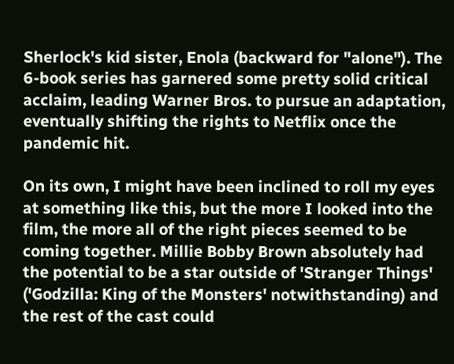Sherlock's kid sister, Enola (backward for "alone"). The 6-book series has garnered some pretty solid critical acclaim, leading Warner Bros. to pursue an adaptation, eventually shifting the rights to Netflix once the pandemic hit.

On its own, I might have been inclined to roll my eyes at something like this, but the more I looked into the film, the more all of the right pieces seemed to be coming together. Millie Bobby Brown absolutely had the potential to be a star outside of 'Stranger Things' ('Godzilla: King of the Monsters' notwithstanding) and the rest of the cast could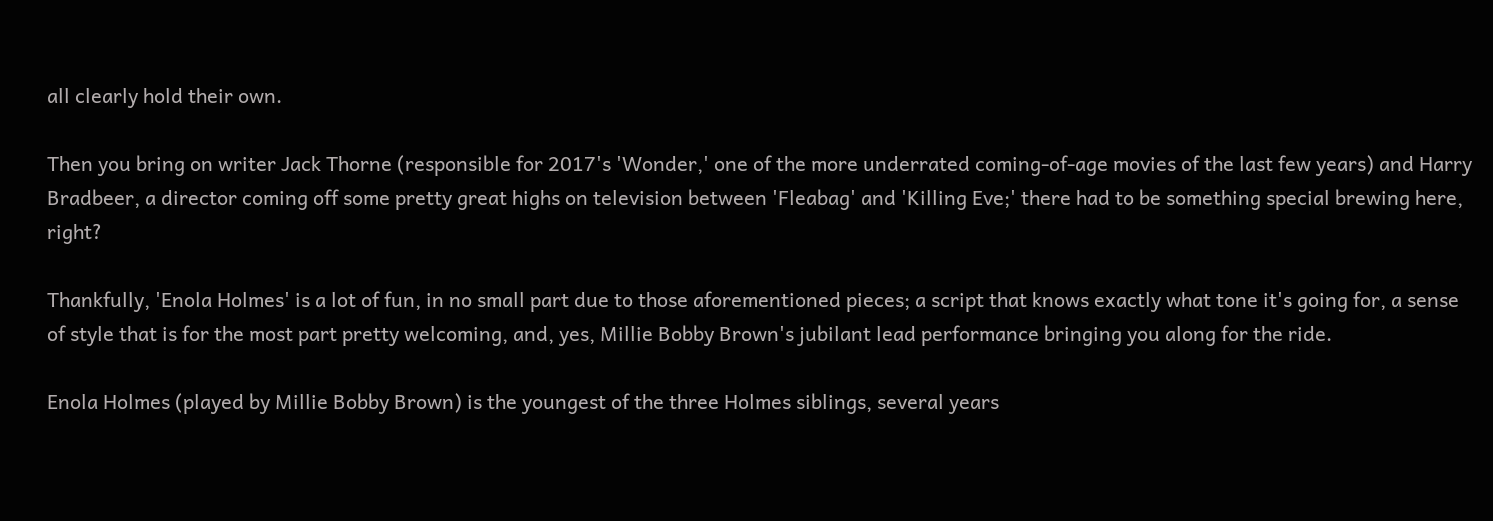all clearly hold their own.

Then you bring on writer Jack Thorne (responsible for 2017's 'Wonder,' one of the more underrated coming-of-age movies of the last few years) and Harry Bradbeer, a director coming off some pretty great highs on television between 'Fleabag' and 'Killing Eve;' there had to be something special brewing here, right?

Thankfully, 'Enola Holmes' is a lot of fun, in no small part due to those aforementioned pieces; a script that knows exactly what tone it's going for, a sense of style that is for the most part pretty welcoming, and, yes, Millie Bobby Brown's jubilant lead performance bringing you along for the ride.

Enola Holmes (played by Millie Bobby Brown) is the youngest of the three Holmes siblings, several years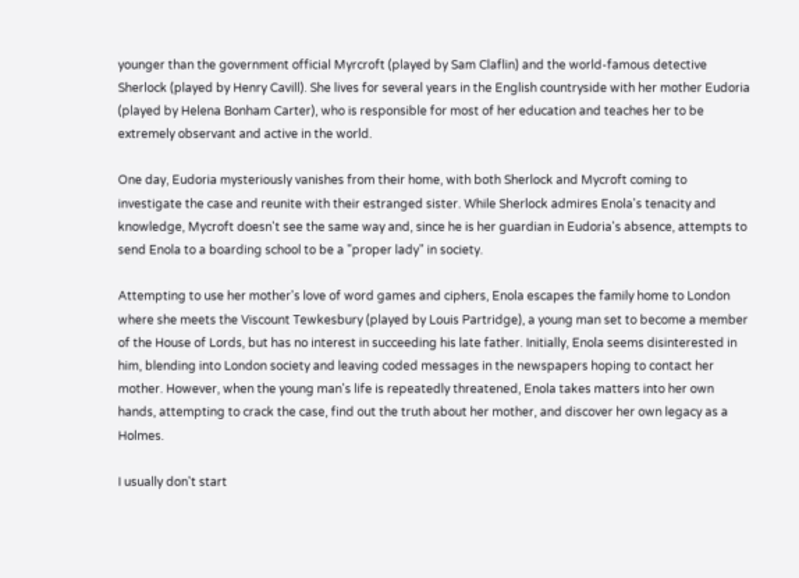younger than the government official Myrcroft (played by Sam Claflin) and the world-famous detective Sherlock (played by Henry Cavill). She lives for several years in the English countryside with her mother Eudoria (played by Helena Bonham Carter), who is responsible for most of her education and teaches her to be extremely observant and active in the world.

One day, Eudoria mysteriously vanishes from their home, with both Sherlock and Mycroft coming to investigate the case and reunite with their estranged sister. While Sherlock admires Enola's tenacity and knowledge, Mycroft doesn't see the same way and, since he is her guardian in Eudoria's absence, attempts to send Enola to a boarding school to be a "proper lady" in society.

Attempting to use her mother's love of word games and ciphers, Enola escapes the family home to London where she meets the Viscount Tewkesbury (played by Louis Partridge), a young man set to become a member of the House of Lords, but has no interest in succeeding his late father. Initially, Enola seems disinterested in him, blending into London society and leaving coded messages in the newspapers hoping to contact her mother. However, when the young man's life is repeatedly threatened, Enola takes matters into her own hands, attempting to crack the case, find out the truth about her mother, and discover her own legacy as a Holmes.

I usually don't start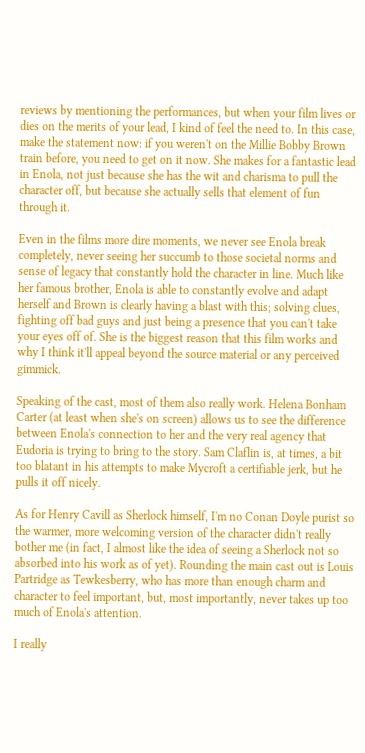reviews by mentioning the performances, but when your film lives or dies on the merits of your lead, I kind of feel the need to. In this case, make the statement now: if you weren't on the Millie Bobby Brown train before, you need to get on it now. She makes for a fantastic lead in Enola, not just because she has the wit and charisma to pull the character off, but because she actually sells that element of fun through it.

Even in the films more dire moments, we never see Enola break completely, never seeing her succumb to those societal norms and sense of legacy that constantly hold the character in line. Much like her famous brother, Enola is able to constantly evolve and adapt herself and Brown is clearly having a blast with this; solving clues, fighting off bad guys and just being a presence that you can't take your eyes off of. She is the biggest reason that this film works and why I think it'll appeal beyond the source material or any perceived gimmick.

Speaking of the cast, most of them also really work. Helena Bonham Carter (at least when she's on screen) allows us to see the difference between Enola's connection to her and the very real agency that Eudoria is trying to bring to the story. Sam Claflin is, at times, a bit too blatant in his attempts to make Mycroft a certifiable jerk, but he pulls it off nicely.

As for Henry Cavill as Sherlock himself, I'm no Conan Doyle purist so the warmer, more welcoming version of the character didn't really bother me (in fact, I almost like the idea of seeing a Sherlock not so absorbed into his work as of yet). Rounding the main cast out is Louis Partridge as Tewkesberry, who has more than enough charm and character to feel important, but, most importantly, never takes up too much of Enola's attention.

I really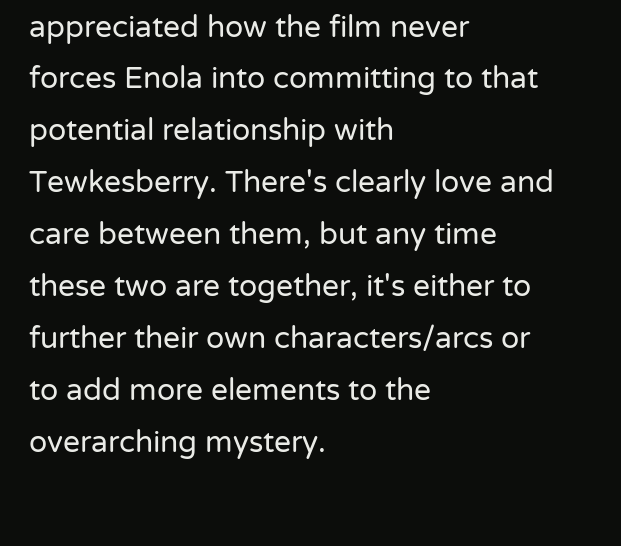appreciated how the film never forces Enola into committing to that potential relationship with Tewkesberry. There's clearly love and care between them, but any time these two are together, it's either to further their own characters/arcs or to add more elements to the overarching mystery.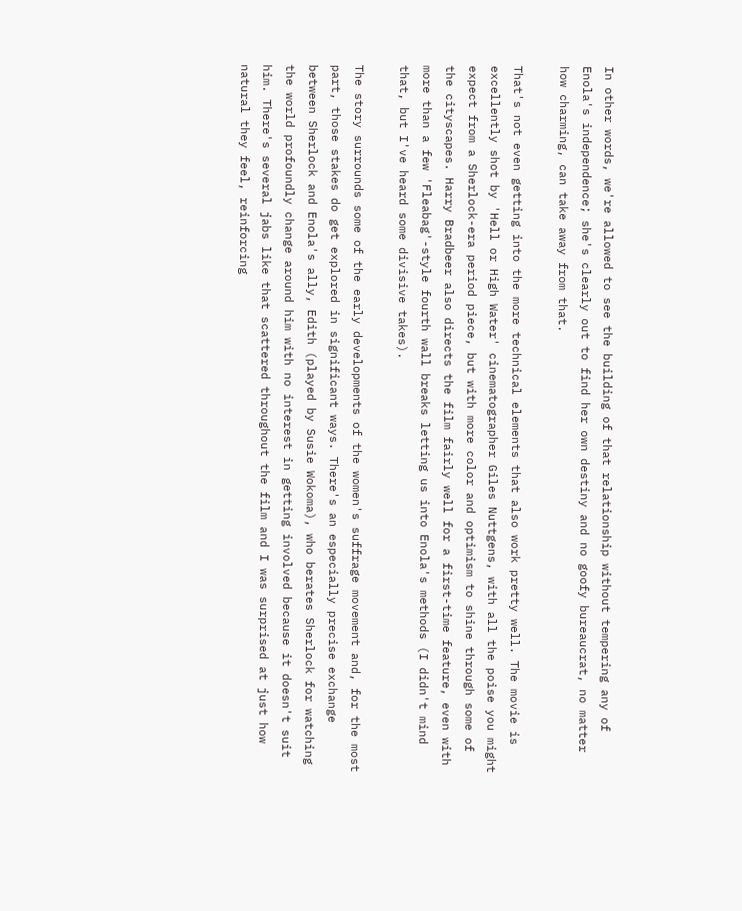In other words, we're allowed to see the building of that relationship without tempering any of Enola's independence; she's clearly out to find her own destiny and no goofy bureaucrat, no matter how charming, can take away from that.

That's not even getting into the more technical elements that also work pretty well. The movie is excellently shot by 'Hell or High Water' cinematographer Giles Nuttgens, with all the poise you might expect from a Sherlock-era period piece, but with more color and optimism to shine through some of the cityscapes. Harry Bradbeer also directs the film fairly well for a first-time feature, even with more than a few 'Fleabag'-style fourth wall breaks letting us into Enola's methods (I didn't mind that, but I've heard some divisive takes).

The story surrounds some of the early developments of the women's suffrage movement and, for the most part, those stakes do get explored in significant ways. There's an especially precise exchange between Sherlock and Enola's ally, Edith (played by Susie Wokoma), who berates Sherlock for watching the world profoundly change around him with no interest in getting involved because it doesn't suit him. There's several jabs like that scattered throughout the film and I was surprised at just how natural they feel, reinforcing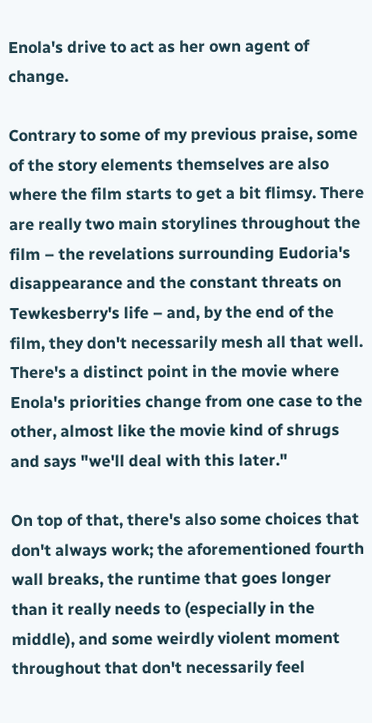Enola's drive to act as her own agent of change.

Contrary to some of my previous praise, some of the story elements themselves are also where the film starts to get a bit flimsy. There are really two main storylines throughout the film – the revelations surrounding Eudoria's disappearance and the constant threats on Tewkesberry's life – and, by the end of the film, they don't necessarily mesh all that well. There's a distinct point in the movie where Enola's priorities change from one case to the other, almost like the movie kind of shrugs and says "we'll deal with this later."

On top of that, there's also some choices that don't always work; the aforementioned fourth wall breaks, the runtime that goes longer than it really needs to (especially in the middle), and some weirdly violent moment throughout that don't necessarily feel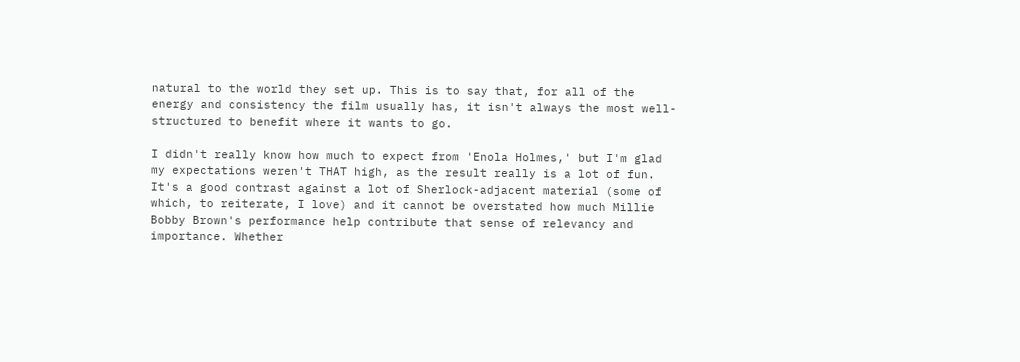natural to the world they set up. This is to say that, for all of the energy and consistency the film usually has, it isn't always the most well-structured to benefit where it wants to go.

I didn't really know how much to expect from 'Enola Holmes,' but I'm glad my expectations weren't THAT high, as the result really is a lot of fun. It's a good contrast against a lot of Sherlock-adjacent material (some of which, to reiterate, I love) and it cannot be overstated how much Millie Bobby Brown's performance help contribute that sense of relevancy and importance. Whether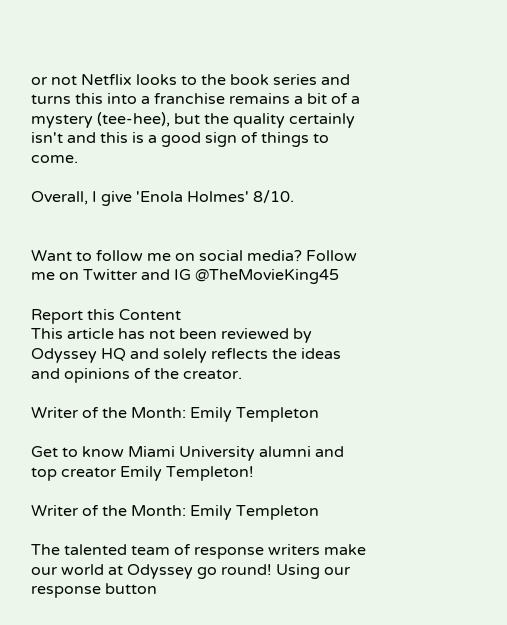or not Netflix looks to the book series and turns this into a franchise remains a bit of a mystery (tee-hee), but the quality certainly isn't and this is a good sign of things to come.

Overall, I give 'Enola Holmes' 8/10.


Want to follow me on social media? Follow me on Twitter and IG @TheMovieKing45

Report this Content
This article has not been reviewed by Odyssey HQ and solely reflects the ideas and opinions of the creator.

Writer of the Month: Emily Templeton

Get to know Miami University alumni and top creator Emily Templeton!

Writer of the Month: Emily Templeton

The talented team of response writers make our world at Odyssey go round! Using our response button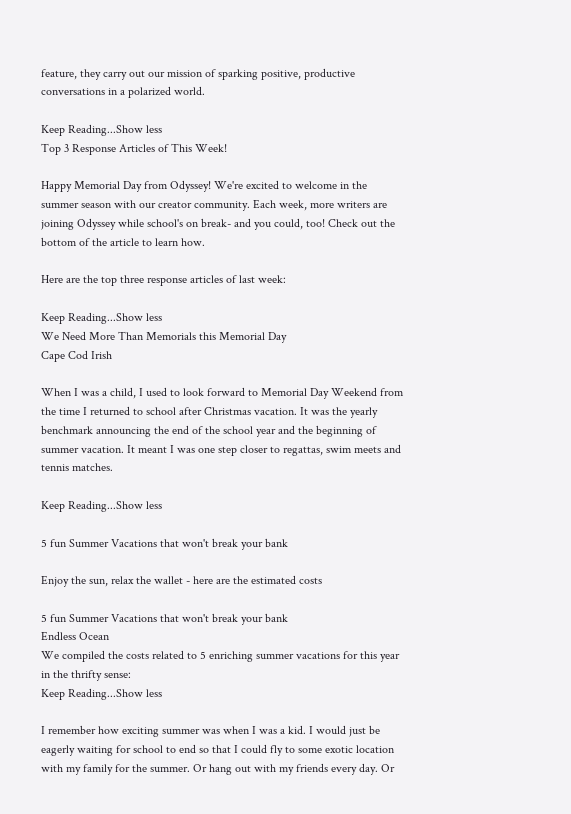feature, they carry out our mission of sparking positive, productive conversations in a polarized world.

Keep Reading...Show less
Top 3 Response Articles of This Week!

Happy Memorial Day from Odyssey! We're excited to welcome in the summer season with our creator community. Each week, more writers are joining Odyssey while school's on break- and you could, too! Check out the bottom of the article to learn how.

Here are the top three response articles of last week:

Keep Reading...Show less
We Need More Than Memorials this Memorial Day
Cape Cod Irish

When I was a child, I used to look forward to Memorial Day Weekend from the time I returned to school after Christmas vacation. It was the yearly benchmark announcing the end of the school year and the beginning of summer vacation. It meant I was one step closer to regattas, swim meets and tennis matches.

Keep Reading...Show less

5 fun Summer Vacations that won't break your bank

Enjoy the sun, relax the wallet - here are the estimated costs

5 fun Summer Vacations that won't break your bank
Endless Ocean
We compiled the costs related to 5 enriching summer vacations for this year in the thrifty sense:
Keep Reading...Show less

I remember how exciting summer was when I was a kid. I would just be eagerly waiting for school to end so that I could fly to some exotic location with my family for the summer. Or hang out with my friends every day. Or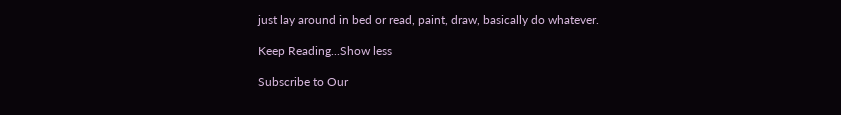just lay around in bed or read, paint, draw, basically do whatever.

Keep Reading...Show less

Subscribe to Our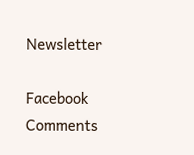Newsletter

Facebook Comments